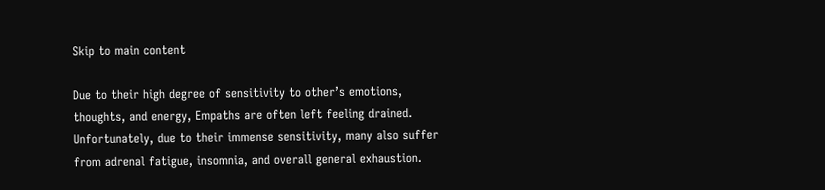Skip to main content

Due to their high degree of sensitivity to other’s emotions, thoughts, and energy, Empaths are often left feeling drained. Unfortunately, due to their immense sensitivity, many also suffer from adrenal fatigue, insomnia, and overall general exhaustion.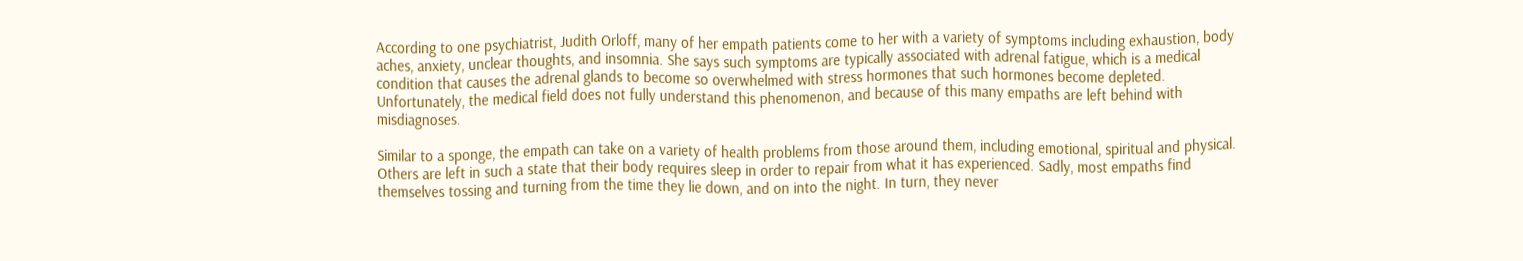According to one psychiatrist, Judith Orloff, many of her empath patients come to her with a variety of symptoms including exhaustion, body aches, anxiety, unclear thoughts, and insomnia. She says such symptoms are typically associated with adrenal fatigue, which is a medical condition that causes the adrenal glands to become so overwhelmed with stress hormones that such hormones become depleted. Unfortunately, the medical field does not fully understand this phenomenon, and because of this many empaths are left behind with misdiagnoses.

Similar to a sponge, the empath can take on a variety of health problems from those around them, including emotional, spiritual and physical. Others are left in such a state that their body requires sleep in order to repair from what it has experienced. Sadly, most empaths find themselves tossing and turning from the time they lie down, and on into the night. In turn, they never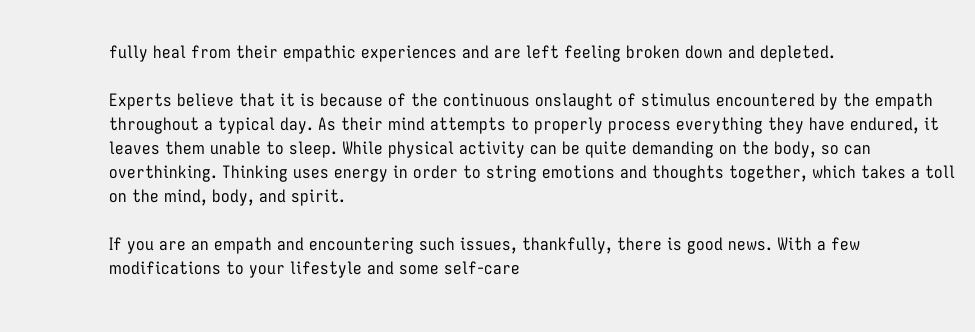fully heal from their empathic experiences and are left feeling broken down and depleted.

Experts believe that it is because of the continuous onslaught of stimulus encountered by the empath throughout a typical day. As their mind attempts to properly process everything they have endured, it leaves them unable to sleep. While physical activity can be quite demanding on the body, so can overthinking. Thinking uses energy in order to string emotions and thoughts together, which takes a toll on the mind, body, and spirit.

If you are an empath and encountering such issues, thankfully, there is good news. With a few modifications to your lifestyle and some self-care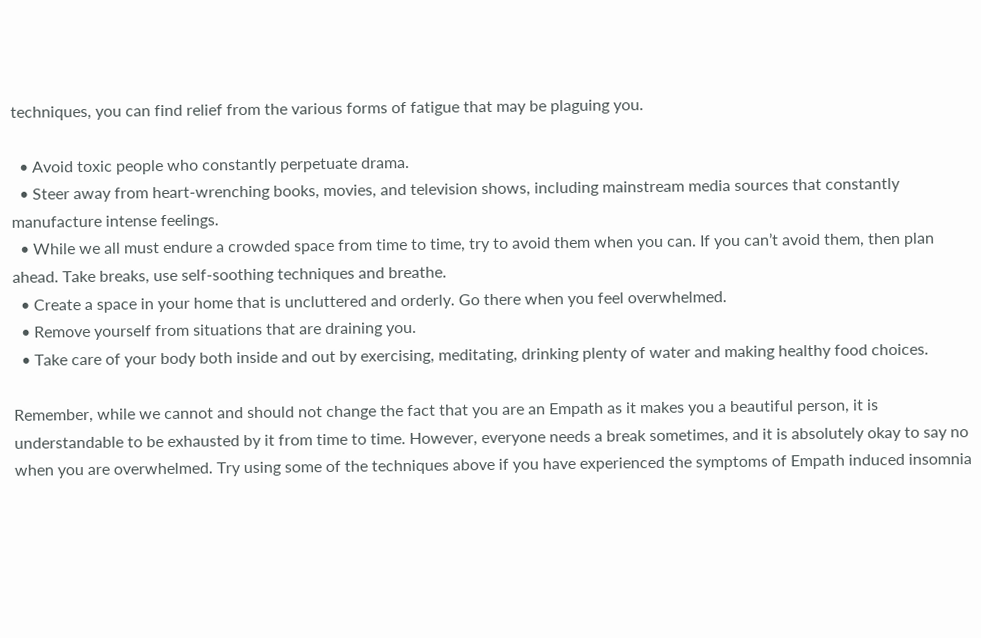techniques, you can find relief from the various forms of fatigue that may be plaguing you.

  • Avoid toxic people who constantly perpetuate drama.
  • Steer away from heart-wrenching books, movies, and television shows, including mainstream media sources that constantly manufacture intense feelings.
  • While we all must endure a crowded space from time to time, try to avoid them when you can. If you can’t avoid them, then plan ahead. Take breaks, use self-soothing techniques and breathe.
  • Create a space in your home that is uncluttered and orderly. Go there when you feel overwhelmed.
  • Remove yourself from situations that are draining you.
  • Take care of your body both inside and out by exercising, meditating, drinking plenty of water and making healthy food choices.

Remember, while we cannot and should not change the fact that you are an Empath as it makes you a beautiful person, it is understandable to be exhausted by it from time to time. However, everyone needs a break sometimes, and it is absolutely okay to say no when you are overwhelmed. Try using some of the techniques above if you have experienced the symptoms of Empath induced insomnia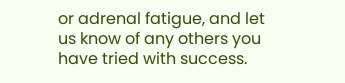or adrenal fatigue, and let us know of any others you have tried with success.